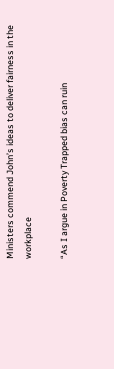Ministers commend John’s ideas to deliver fairness in the workplace

“As I argue in Poverty Trapped bias can ruin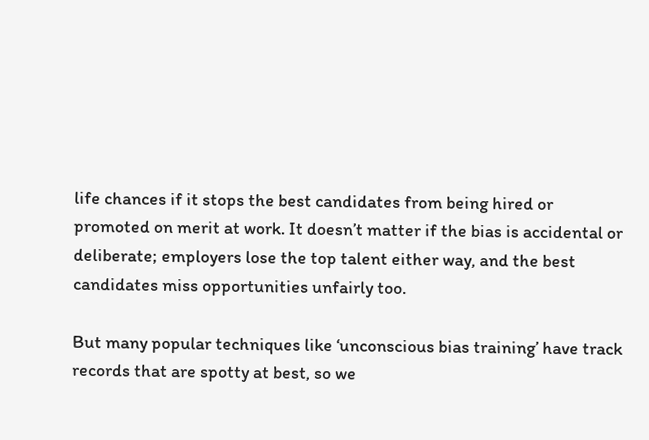life chances if it stops the best candidates from being hired or promoted on merit at work. It doesn’t matter if the bias is accidental or deliberate; employers lose the top talent either way, and the best candidates miss opportunities unfairly too.

But many popular techniques like ‘unconscious bias training’ have track records that are spotty at best, so we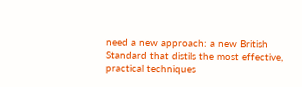need a new approach: a new British Standard that distils the most effective, practical techniques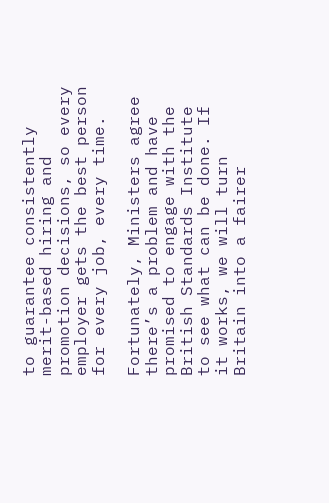to guarantee consistently merit-based hiring and promotion decisions, so every employer gets the best person for every job, every time.

Fortunately, Ministers agree there’s a problem and have promised to engage with the British Standards Institute to see what can be done. If it works, we will turn Britain into a fairer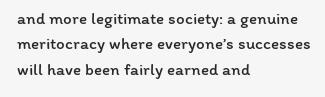and more legitimate society: a genuine meritocracy where everyone’s successes will have been fairly earned and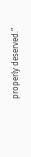properly deserved.”